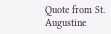Quote from St. Augustine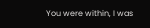You were within, I was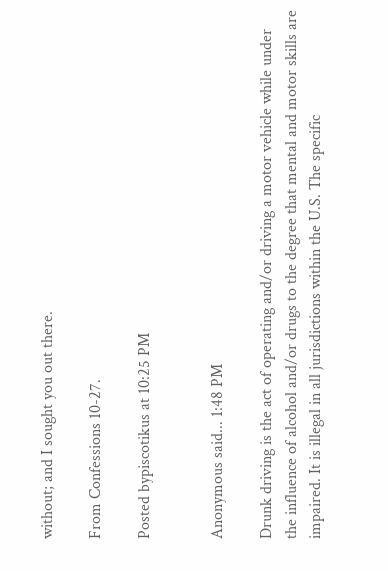without; and I sought you out there.

From Confessions 10-27.

Posted bypiscotikus at 10:25 PM


Anonymous said... 1:48 PM

Drunk driving is the act of operating and/or driving a motor vehicle while under the influence of alcohol and/or drugs to the degree that mental and motor skills are impaired. It is illegal in all jurisdictions within the U.S. The specific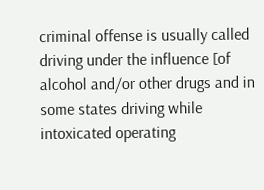criminal offense is usually called driving under the influence [of alcohol and/or other drugs and in some states driving while intoxicated operating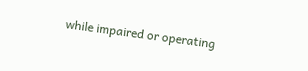while impaired or operating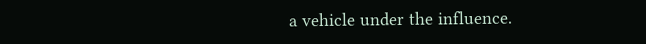a vehicle under the influence.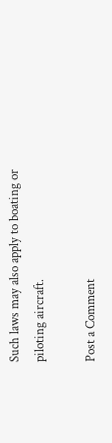Such laws may also apply to boating or piloting aircraft.

Post a Comment